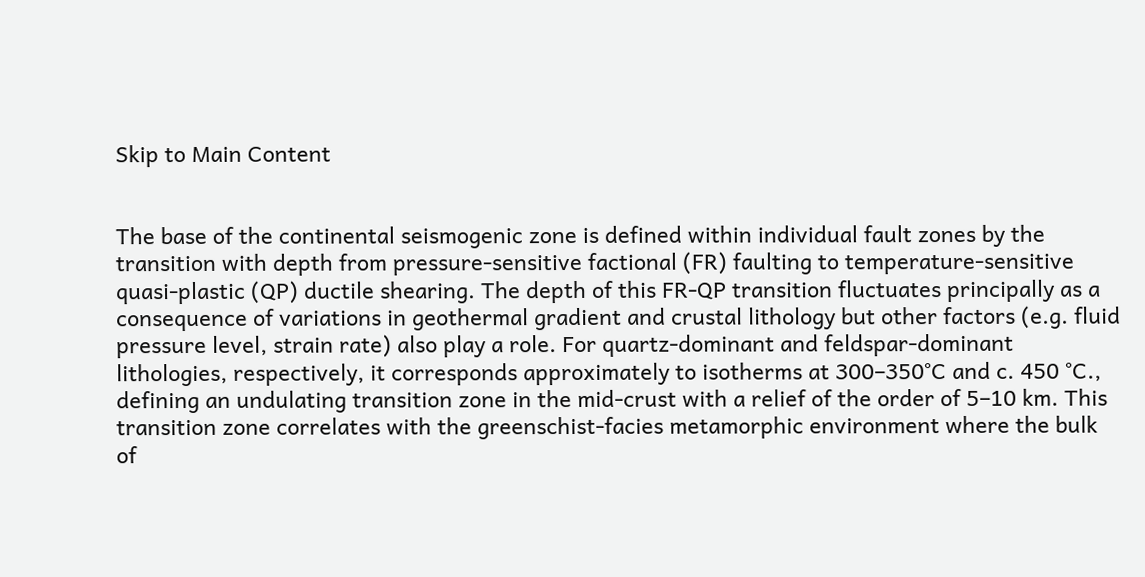Skip to Main Content


The base of the continental seismogenic zone is defined within individual fault zones by the transition with depth from pressure-sensitive factional (FR) faulting to temperature-sensitive quasi-plastic (QP) ductile shearing. The depth of this FR-QP transition fluctuates principally as a consequence of variations in geothermal gradient and crustal lithology but other factors (e.g. fluid pressure level, strain rate) also play a role. For quartz-dominant and feldspar-dominant lithologies, respectively, it corresponds approximately to isotherms at 300–350°C and c. 450 °C., defining an undulating transition zone in the mid-crust with a relief of the order of 5–10 km. This transition zone correlates with the greenschist-facies metamorphic environment where the bulk of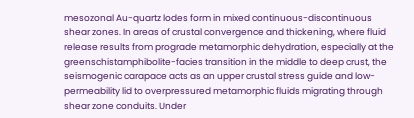mesozonal Au-quartz lodes form in mixed continuous-discontinuous shear zones. In areas of crustal convergence and thickening, where fluid release results from prograde metamorphic dehydration, especially at the greenschistamphibolite-facies transition in the middle to deep crust, the seismogenic carapace acts as an upper crustal stress guide and low-permeability lid to overpressured metamorphic fluids migrating through shear zone conduits. Under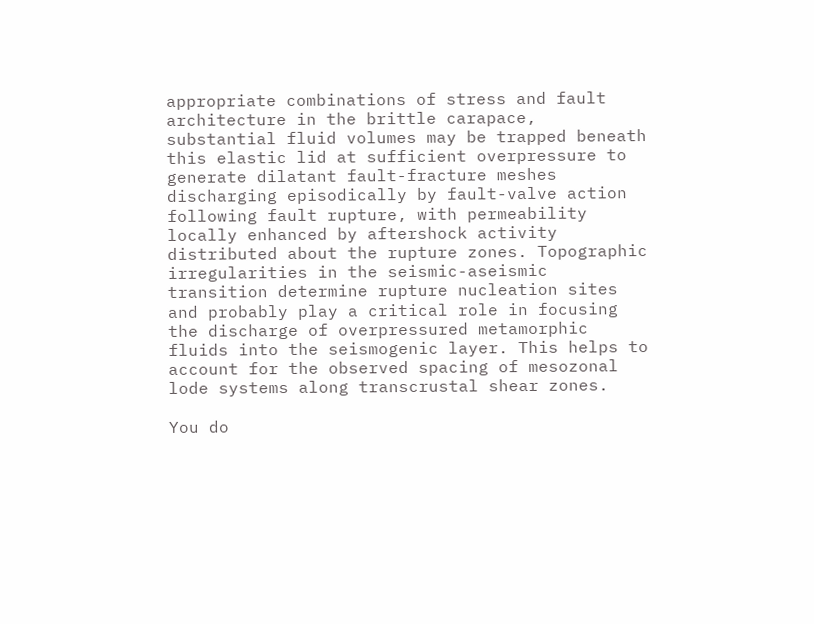appropriate combinations of stress and fault architecture in the brittle carapace, substantial fluid volumes may be trapped beneath this elastic lid at sufficient overpressure to generate dilatant fault-fracture meshes discharging episodically by fault-valve action following fault rupture, with permeability locally enhanced by aftershock activity distributed about the rupture zones. Topographic irregularities in the seismic-aseismic transition determine rupture nucleation sites and probably play a critical role in focusing the discharge of overpressured metamorphic fluids into the seismogenic layer. This helps to account for the observed spacing of mesozonal lode systems along transcrustal shear zones.

You do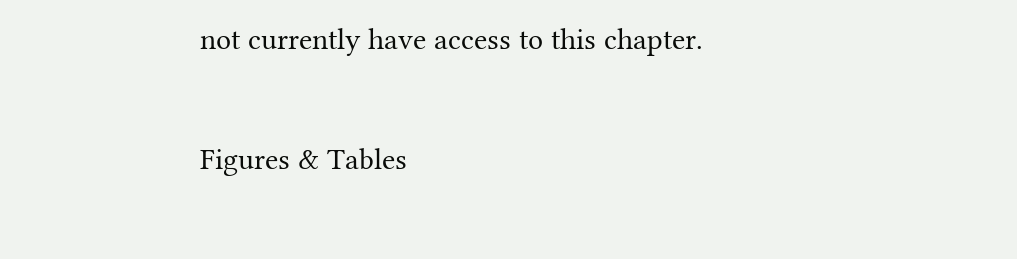not currently have access to this chapter.

Figures & Tables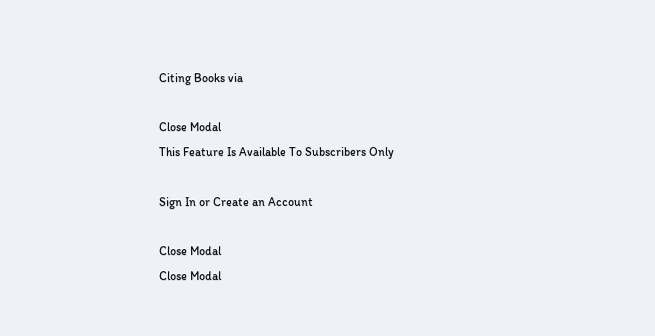Citing Books via

Close Modal
This Feature Is Available To Subscribers Only

Sign In or Create an Account

Close Modal
Close Modal